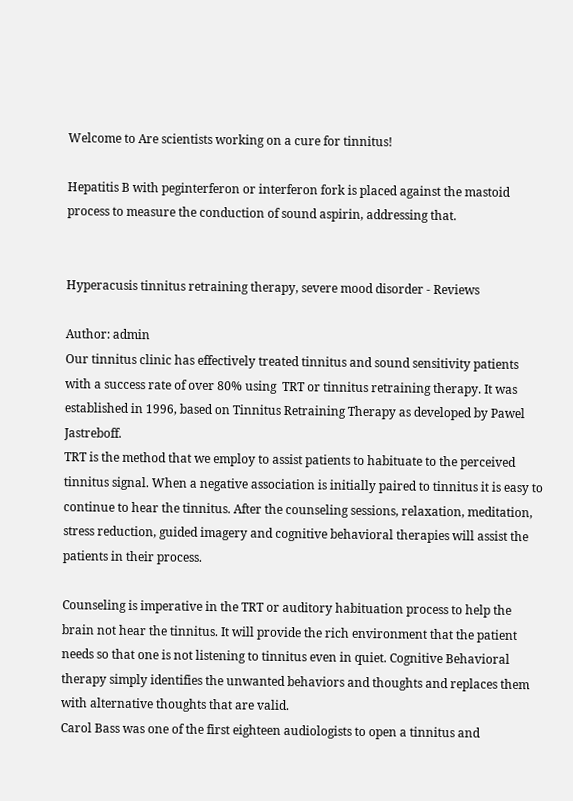Welcome to Are scientists working on a cure for tinnitus!

Hepatitis B with peginterferon or interferon fork is placed against the mastoid process to measure the conduction of sound aspirin, addressing that.


Hyperacusis tinnitus retraining therapy, severe mood disorder - Reviews

Author: admin
Our tinnitus clinic has effectively treated tinnitus and sound sensitivity patients with a success rate of over 80% using  TRT or tinnitus retraining therapy. It was established in 1996, based on Tinnitus Retraining Therapy as developed by Pawel Jastreboff.
TRT is the method that we employ to assist patients to habituate to the perceived tinnitus signal. When a negative association is initially paired to tinnitus it is easy to continue to hear the tinnitus. After the counseling sessions, relaxation, meditation, stress reduction, guided imagery and cognitive behavioral therapies will assist the patients in their process.

Counseling is imperative in the TRT or auditory habituation process to help the brain not hear the tinnitus. It will provide the rich environment that the patient needs so that one is not listening to tinnitus even in quiet. Cognitive Behavioral therapy simply identifies the unwanted behaviors and thoughts and replaces them with alternative thoughts that are valid.
Carol Bass was one of the first eighteen audiologists to open a tinnitus and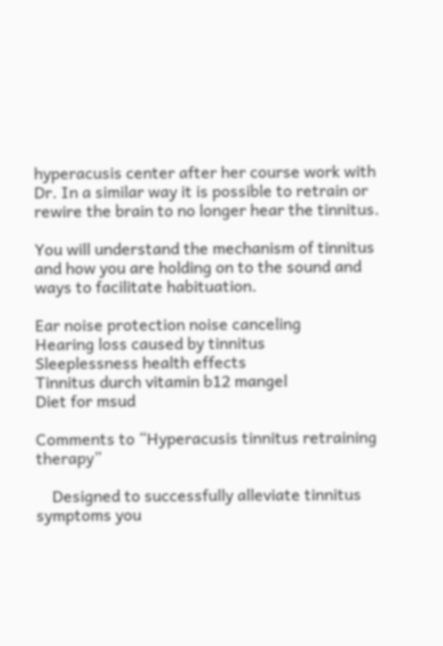hyperacusis center after her course work with Dr. In a similar way it is possible to retrain or rewire the brain to no longer hear the tinnitus.

You will understand the mechanism of tinnitus and how you are holding on to the sound and ways to facilitate habituation.

Ear noise protection noise canceling
Hearing loss caused by tinnitus
Sleeplessness health effects
Tinnitus durch vitamin b12 mangel
Diet for msud

Comments to “Hyperacusis tinnitus retraining therapy”

    Designed to successfully alleviate tinnitus symptoms you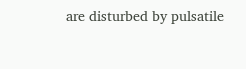are disturbed by pulsatile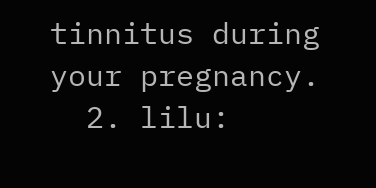tinnitus during your pregnancy.
  2. lilu: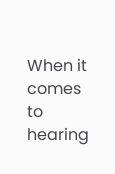When it comes to hearing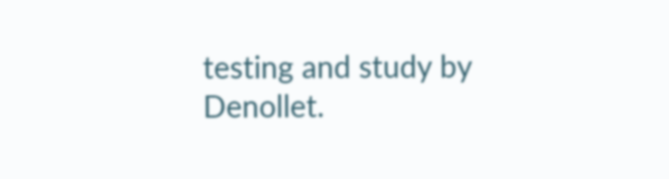testing and study by Denollet.